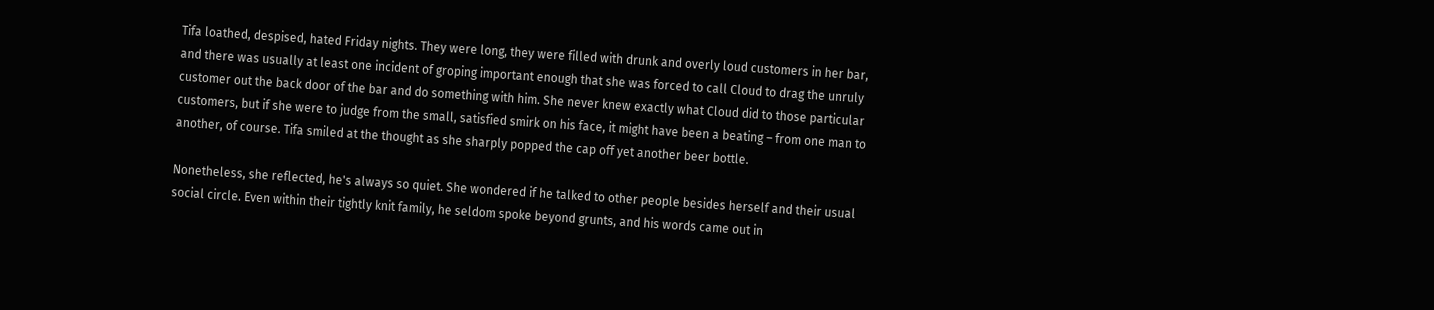Tifa loathed, despised, hated Friday nights. They were long, they were filled with drunk and overly loud customers in her bar, and there was usually at least one incident of groping important enough that she was forced to call Cloud to drag the unruly customer out the back door of the bar and do something with him. She never knew exactly what Cloud did to those particular customers, but if she were to judge from the small, satisfied smirk on his face, it might have been a beating – from one man to another, of course. Tifa smiled at the thought as she sharply popped the cap off yet another beer bottle.

Nonetheless, she reflected, he's always so quiet. She wondered if he talked to other people besides herself and their usual social circle. Even within their tightly knit family, he seldom spoke beyond grunts, and his words came out in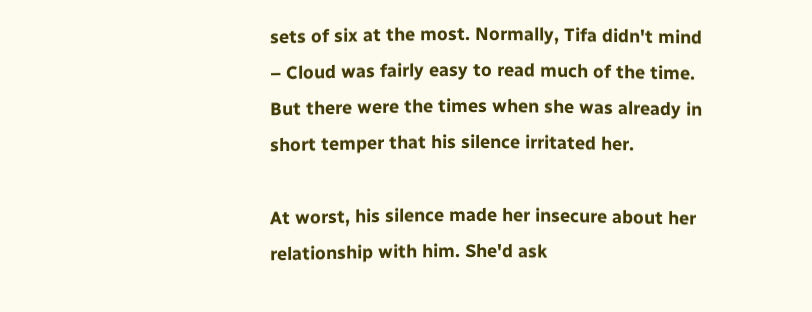sets of six at the most. Normally, Tifa didn't mind – Cloud was fairly easy to read much of the time. But there were the times when she was already in short temper that his silence irritated her.

At worst, his silence made her insecure about her relationship with him. She'd ask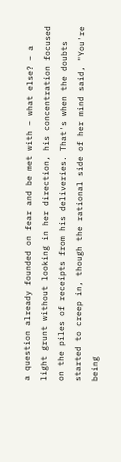a question already founded on fear and be met with – what else? – a light grunt without looking in her direction, his concentration focused on the piles of receipts from his deliveries. That's when the doubts started to creep in, though the rational side of her mind said, "You're being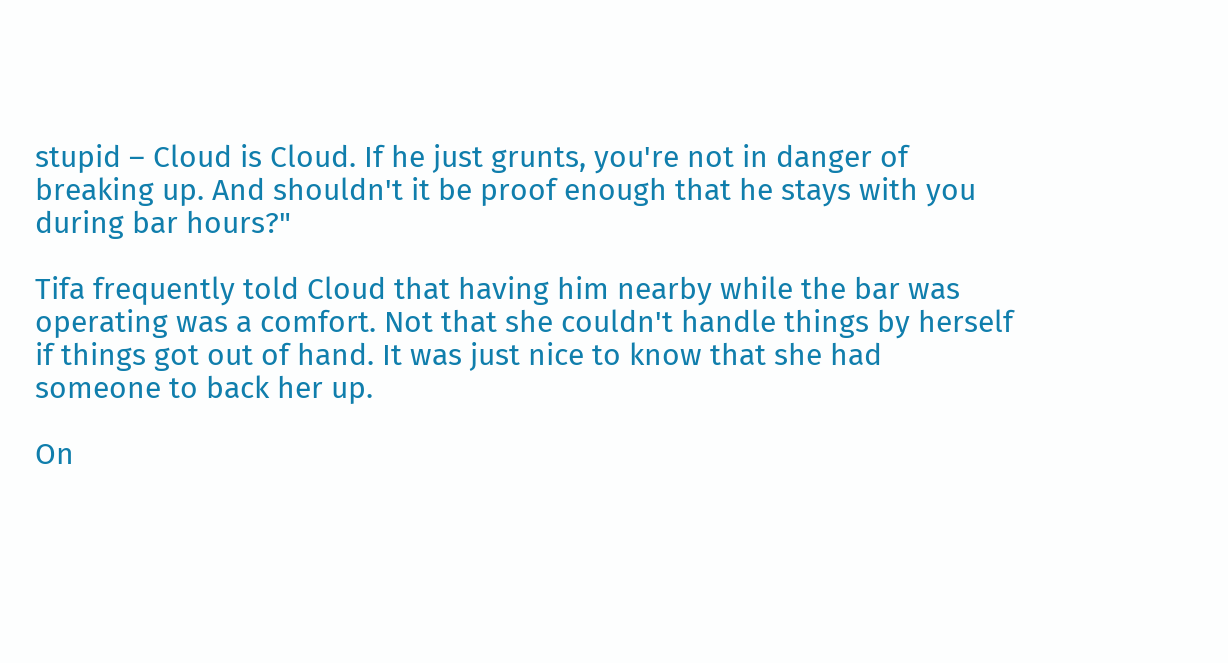stupid – Cloud is Cloud. If he just grunts, you're not in danger of breaking up. And shouldn't it be proof enough that he stays with you during bar hours?"

Tifa frequently told Cloud that having him nearby while the bar was operating was a comfort. Not that she couldn't handle things by herself if things got out of hand. It was just nice to know that she had someone to back her up.

On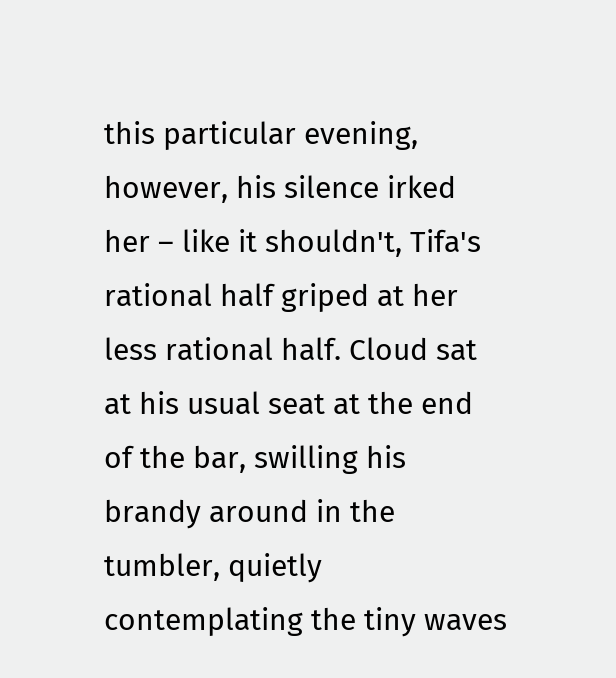this particular evening, however, his silence irked her – like it shouldn't, Tifa's rational half griped at her less rational half. Cloud sat at his usual seat at the end of the bar, swilling his brandy around in the tumbler, quietly contemplating the tiny waves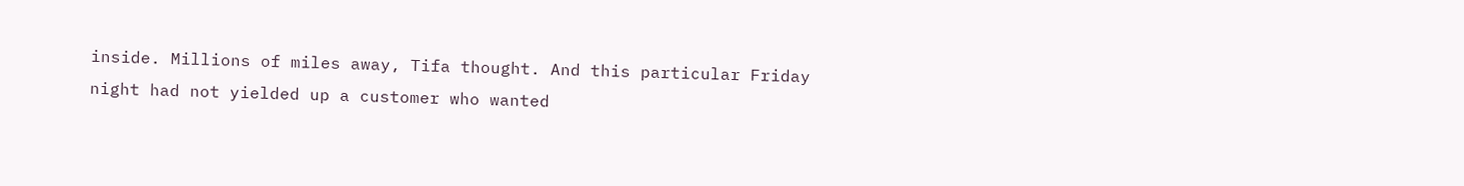inside. Millions of miles away, Tifa thought. And this particular Friday night had not yielded up a customer who wanted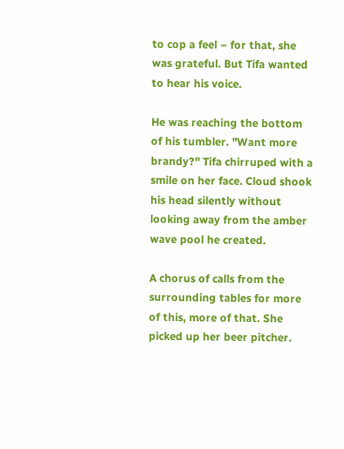to cop a feel – for that, she was grateful. But Tifa wanted to hear his voice.

He was reaching the bottom of his tumbler. "Want more brandy?" Tifa chirruped with a smile on her face. Cloud shook his head silently without looking away from the amber wave pool he created.

A chorus of calls from the surrounding tables for more of this, more of that. She picked up her beer pitcher.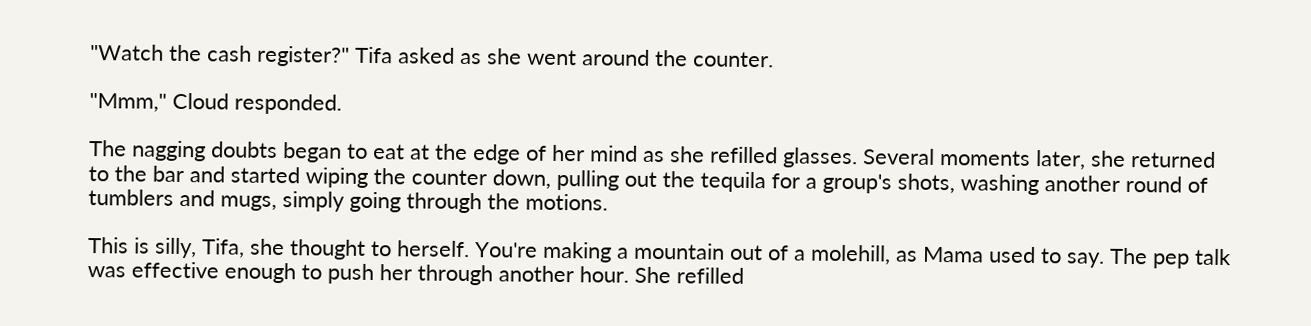"Watch the cash register?" Tifa asked as she went around the counter.

"Mmm," Cloud responded.

The nagging doubts began to eat at the edge of her mind as she refilled glasses. Several moments later, she returned to the bar and started wiping the counter down, pulling out the tequila for a group's shots, washing another round of tumblers and mugs, simply going through the motions.

This is silly, Tifa, she thought to herself. You're making a mountain out of a molehill, as Mama used to say. The pep talk was effective enough to push her through another hour. She refilled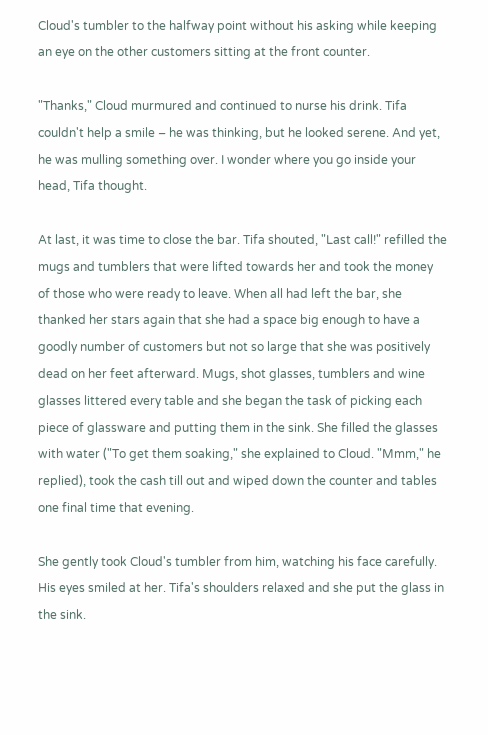Cloud's tumbler to the halfway point without his asking while keeping an eye on the other customers sitting at the front counter.

"Thanks," Cloud murmured and continued to nurse his drink. Tifa couldn't help a smile – he was thinking, but he looked serene. And yet, he was mulling something over. I wonder where you go inside your head, Tifa thought.

At last, it was time to close the bar. Tifa shouted, "Last call!" refilled the mugs and tumblers that were lifted towards her and took the money of those who were ready to leave. When all had left the bar, she thanked her stars again that she had a space big enough to have a goodly number of customers but not so large that she was positively dead on her feet afterward. Mugs, shot glasses, tumblers and wine glasses littered every table and she began the task of picking each piece of glassware and putting them in the sink. She filled the glasses with water ("To get them soaking," she explained to Cloud. "Mmm," he replied), took the cash till out and wiped down the counter and tables one final time that evening.

She gently took Cloud's tumbler from him, watching his face carefully. His eyes smiled at her. Tifa's shoulders relaxed and she put the glass in the sink.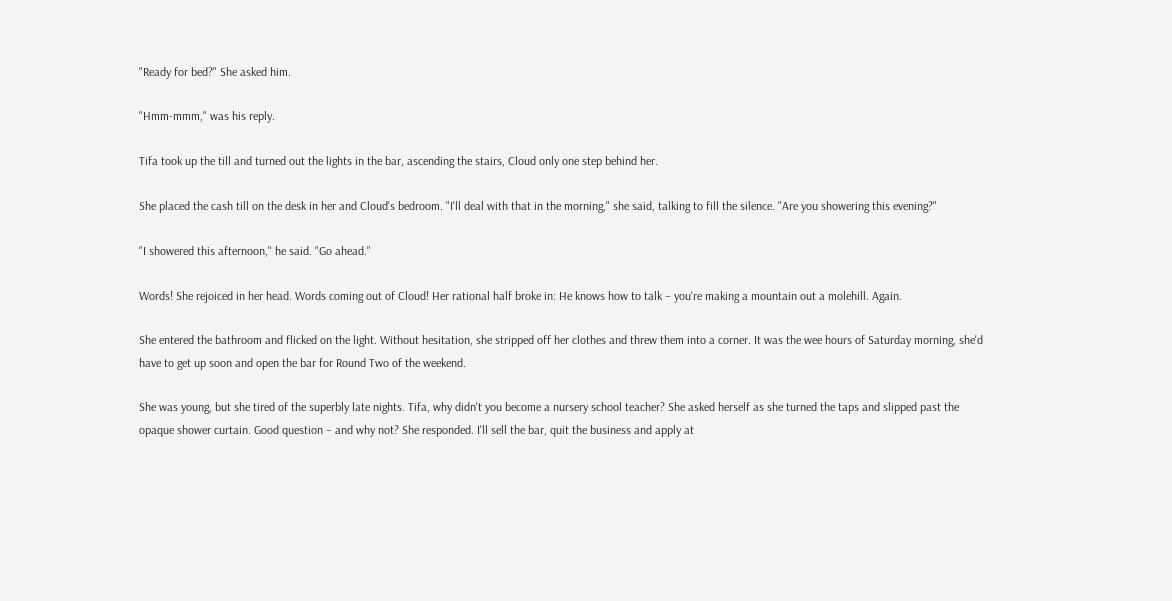"Ready for bed?" She asked him.

"Hmm-mmm," was his reply.

Tifa took up the till and turned out the lights in the bar, ascending the stairs, Cloud only one step behind her.

She placed the cash till on the desk in her and Cloud's bedroom. "I'll deal with that in the morning," she said, talking to fill the silence. "Are you showering this evening?"

"I showered this afternoon," he said. "Go ahead."

Words! She rejoiced in her head. Words coming out of Cloud! Her rational half broke in: He knows how to talk – you're making a mountain out a molehill. Again.

She entered the bathroom and flicked on the light. Without hesitation, she stripped off her clothes and threw them into a corner. It was the wee hours of Saturday morning, she'd have to get up soon and open the bar for Round Two of the weekend.

She was young, but she tired of the superbly late nights. Tifa, why didn't you become a nursery school teacher? She asked herself as she turned the taps and slipped past the opaque shower curtain. Good question – and why not? She responded. I'll sell the bar, quit the business and apply at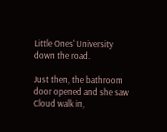Little Ones' University down the road.

Just then, the bathroom door opened and she saw Cloud walk in,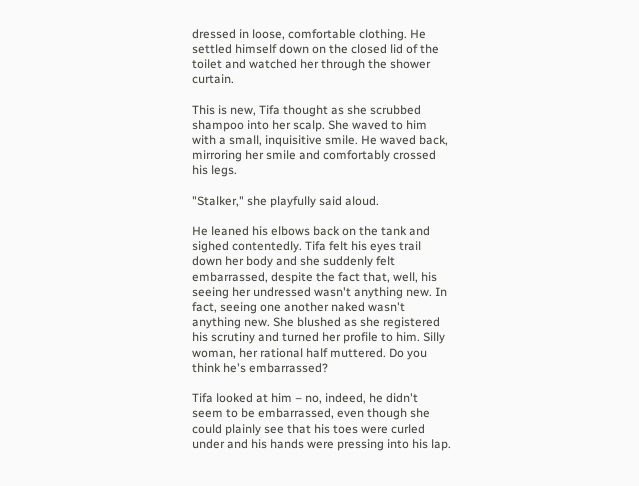dressed in loose, comfortable clothing. He settled himself down on the closed lid of the toilet and watched her through the shower curtain.

This is new, Tifa thought as she scrubbed shampoo into her scalp. She waved to him with a small, inquisitive smile. He waved back, mirroring her smile and comfortably crossed his legs.

"Stalker," she playfully said aloud.

He leaned his elbows back on the tank and sighed contentedly. Tifa felt his eyes trail down her body and she suddenly felt embarrassed, despite the fact that, well, his seeing her undressed wasn't anything new. In fact, seeing one another naked wasn't anything new. She blushed as she registered his scrutiny and turned her profile to him. Silly woman, her rational half muttered. Do you think he's embarrassed?

Tifa looked at him – no, indeed, he didn't seem to be embarrassed, even though she could plainly see that his toes were curled under and his hands were pressing into his lap.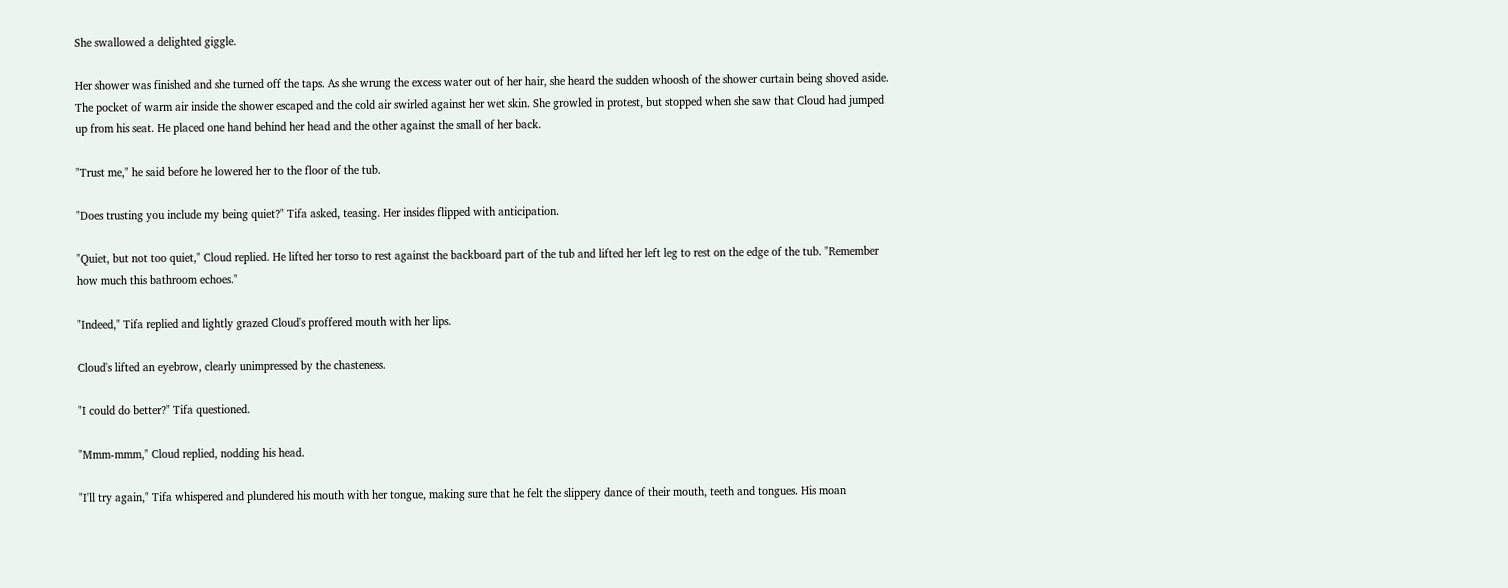She swallowed a delighted giggle.

Her shower was finished and she turned off the taps. As she wrung the excess water out of her hair, she heard the sudden whoosh of the shower curtain being shoved aside. The pocket of warm air inside the shower escaped and the cold air swirled against her wet skin. She growled in protest, but stopped when she saw that Cloud had jumped up from his seat. He placed one hand behind her head and the other against the small of her back.

"Trust me," he said before he lowered her to the floor of the tub.

"Does trusting you include my being quiet?" Tifa asked, teasing. Her insides flipped with anticipation.

"Quiet, but not too quiet," Cloud replied. He lifted her torso to rest against the backboard part of the tub and lifted her left leg to rest on the edge of the tub. "Remember how much this bathroom echoes."

"Indeed," Tifa replied and lightly grazed Cloud's proffered mouth with her lips.

Cloud's lifted an eyebrow, clearly unimpressed by the chasteness.

"I could do better?" Tifa questioned.

"Mmm-mmm," Cloud replied, nodding his head.

"I'll try again," Tifa whispered and plundered his mouth with her tongue, making sure that he felt the slippery dance of their mouth, teeth and tongues. His moan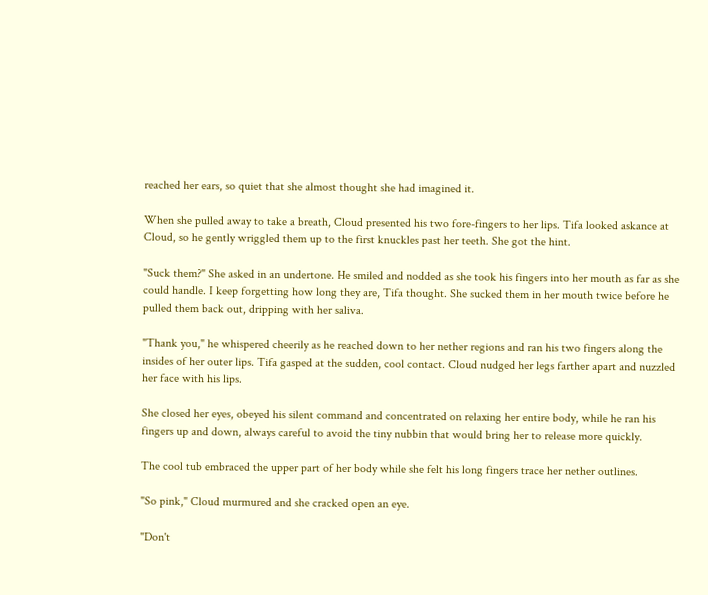reached her ears, so quiet that she almost thought she had imagined it.

When she pulled away to take a breath, Cloud presented his two fore-fingers to her lips. Tifa looked askance at Cloud, so he gently wriggled them up to the first knuckles past her teeth. She got the hint.

"Suck them?" She asked in an undertone. He smiled and nodded as she took his fingers into her mouth as far as she could handle. I keep forgetting how long they are, Tifa thought. She sucked them in her mouth twice before he pulled them back out, dripping with her saliva.

"Thank you," he whispered cheerily as he reached down to her nether regions and ran his two fingers along the insides of her outer lips. Tifa gasped at the sudden, cool contact. Cloud nudged her legs farther apart and nuzzled her face with his lips.

She closed her eyes, obeyed his silent command and concentrated on relaxing her entire body, while he ran his fingers up and down, always careful to avoid the tiny nubbin that would bring her to release more quickly.

The cool tub embraced the upper part of her body while she felt his long fingers trace her nether outlines.

"So pink," Cloud murmured and she cracked open an eye.

"Don't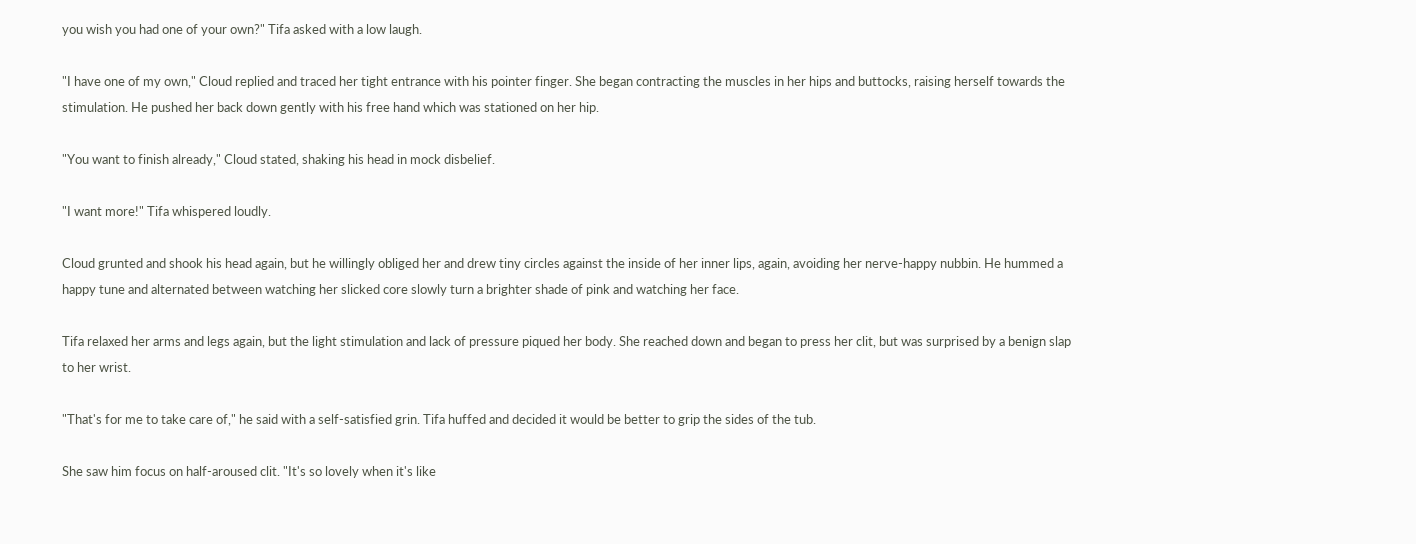you wish you had one of your own?" Tifa asked with a low laugh.

"I have one of my own," Cloud replied and traced her tight entrance with his pointer finger. She began contracting the muscles in her hips and buttocks, raising herself towards the stimulation. He pushed her back down gently with his free hand which was stationed on her hip.

"You want to finish already," Cloud stated, shaking his head in mock disbelief.

"I want more!" Tifa whispered loudly.

Cloud grunted and shook his head again, but he willingly obliged her and drew tiny circles against the inside of her inner lips, again, avoiding her nerve-happy nubbin. He hummed a happy tune and alternated between watching her slicked core slowly turn a brighter shade of pink and watching her face.

Tifa relaxed her arms and legs again, but the light stimulation and lack of pressure piqued her body. She reached down and began to press her clit, but was surprised by a benign slap to her wrist.

"That's for me to take care of," he said with a self-satisfied grin. Tifa huffed and decided it would be better to grip the sides of the tub.

She saw him focus on half-aroused clit. "It's so lovely when it's like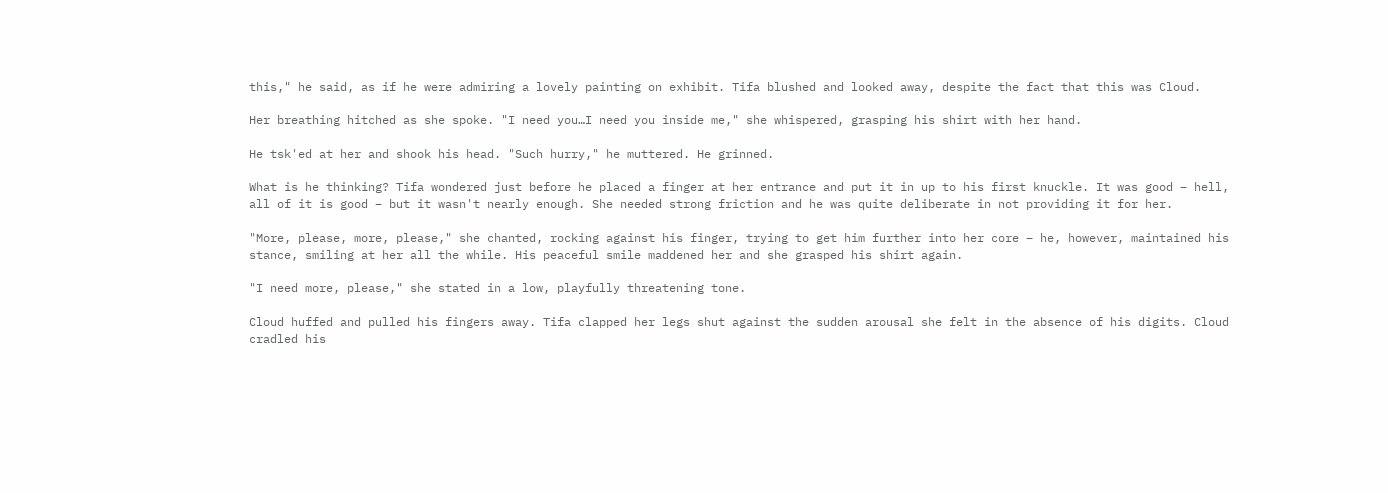this," he said, as if he were admiring a lovely painting on exhibit. Tifa blushed and looked away, despite the fact that this was Cloud.

Her breathing hitched as she spoke. "I need you…I need you inside me," she whispered, grasping his shirt with her hand.

He tsk'ed at her and shook his head. "Such hurry," he muttered. He grinned.

What is he thinking? Tifa wondered just before he placed a finger at her entrance and put it in up to his first knuckle. It was good – hell, all of it is good – but it wasn't nearly enough. She needed strong friction and he was quite deliberate in not providing it for her.

"More, please, more, please," she chanted, rocking against his finger, trying to get him further into her core – he, however, maintained his stance, smiling at her all the while. His peaceful smile maddened her and she grasped his shirt again.

"I need more, please," she stated in a low, playfully threatening tone.

Cloud huffed and pulled his fingers away. Tifa clapped her legs shut against the sudden arousal she felt in the absence of his digits. Cloud cradled his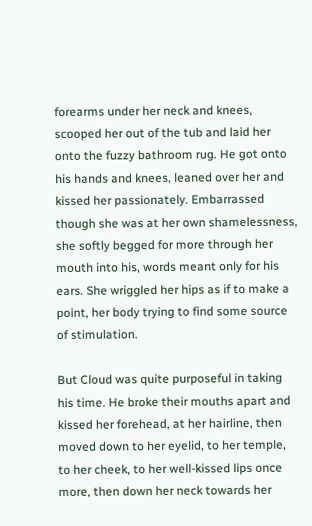forearms under her neck and knees, scooped her out of the tub and laid her onto the fuzzy bathroom rug. He got onto his hands and knees, leaned over her and kissed her passionately. Embarrassed though she was at her own shamelessness, she softly begged for more through her mouth into his, words meant only for his ears. She wriggled her hips as if to make a point, her body trying to find some source of stimulation.

But Cloud was quite purposeful in taking his time. He broke their mouths apart and kissed her forehead, at her hairline, then moved down to her eyelid, to her temple, to her cheek, to her well-kissed lips once more, then down her neck towards her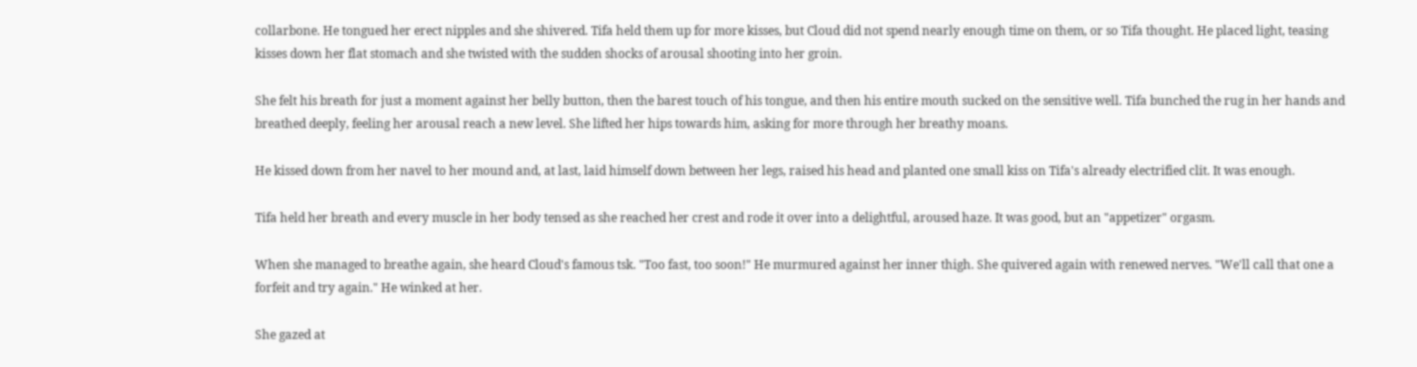collarbone. He tongued her erect nipples and she shivered. Tifa held them up for more kisses, but Cloud did not spend nearly enough time on them, or so Tifa thought. He placed light, teasing kisses down her flat stomach and she twisted with the sudden shocks of arousal shooting into her groin.

She felt his breath for just a moment against her belly button, then the barest touch of his tongue, and then his entire mouth sucked on the sensitive well. Tifa bunched the rug in her hands and breathed deeply, feeling her arousal reach a new level. She lifted her hips towards him, asking for more through her breathy moans.

He kissed down from her navel to her mound and, at last, laid himself down between her legs, raised his head and planted one small kiss on Tifa's already electrified clit. It was enough.

Tifa held her breath and every muscle in her body tensed as she reached her crest and rode it over into a delightful, aroused haze. It was good, but an "appetizer" orgasm.

When she managed to breathe again, she heard Cloud's famous tsk. "Too fast, too soon!" He murmured against her inner thigh. She quivered again with renewed nerves. "We'll call that one a forfeit and try again." He winked at her.

She gazed at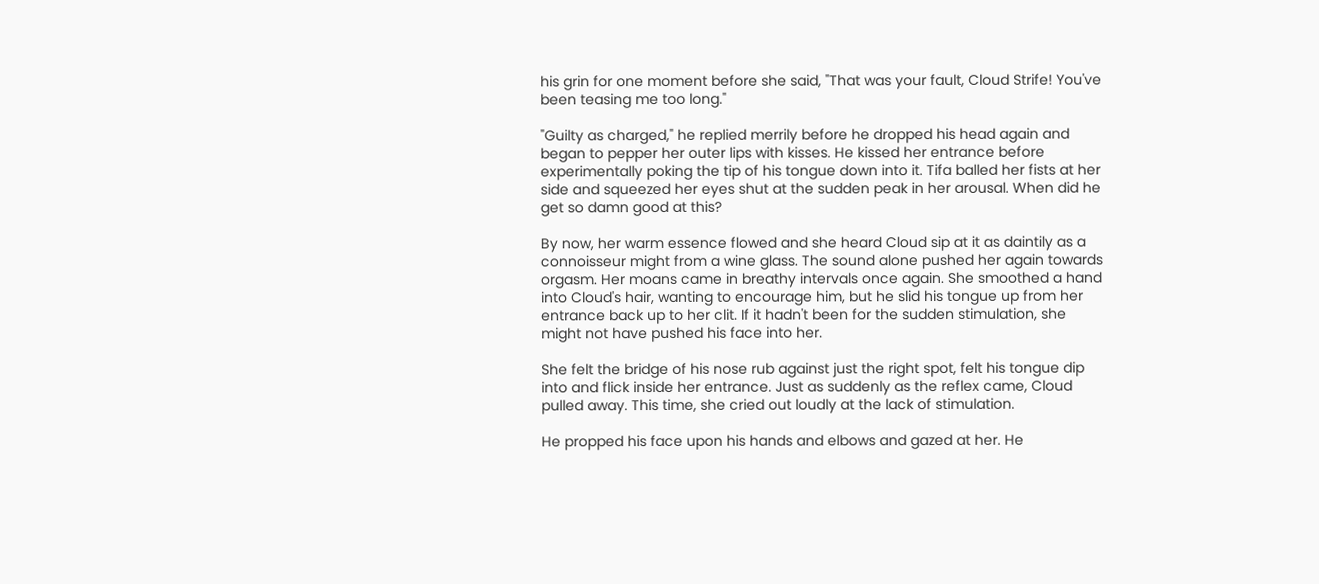his grin for one moment before she said, "That was your fault, Cloud Strife! You've been teasing me too long."

"Guilty as charged," he replied merrily before he dropped his head again and began to pepper her outer lips with kisses. He kissed her entrance before experimentally poking the tip of his tongue down into it. Tifa balled her fists at her side and squeezed her eyes shut at the sudden peak in her arousal. When did he get so damn good at this?

By now, her warm essence flowed and she heard Cloud sip at it as daintily as a connoisseur might from a wine glass. The sound alone pushed her again towards orgasm. Her moans came in breathy intervals once again. She smoothed a hand into Cloud's hair, wanting to encourage him, but he slid his tongue up from her entrance back up to her clit. If it hadn't been for the sudden stimulation, she might not have pushed his face into her.

She felt the bridge of his nose rub against just the right spot, felt his tongue dip into and flick inside her entrance. Just as suddenly as the reflex came, Cloud pulled away. This time, she cried out loudly at the lack of stimulation.

He propped his face upon his hands and elbows and gazed at her. He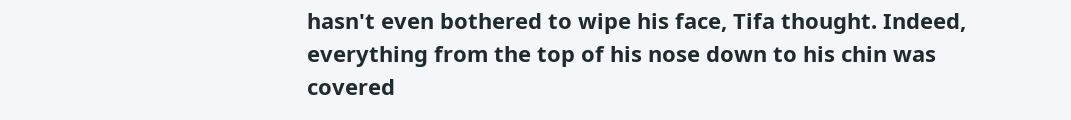hasn't even bothered to wipe his face, Tifa thought. Indeed, everything from the top of his nose down to his chin was covered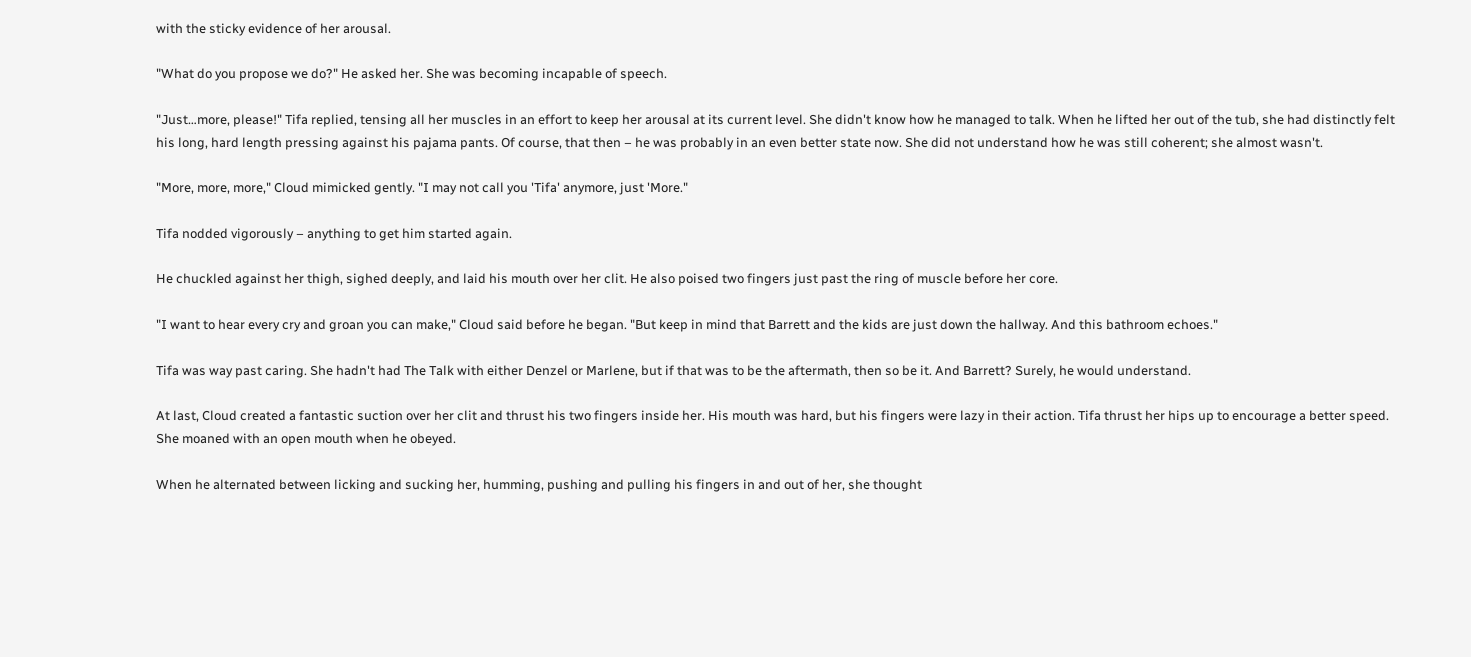with the sticky evidence of her arousal.

"What do you propose we do?" He asked her. She was becoming incapable of speech.

"Just…more, please!" Tifa replied, tensing all her muscles in an effort to keep her arousal at its current level. She didn't know how he managed to talk. When he lifted her out of the tub, she had distinctly felt his long, hard length pressing against his pajama pants. Of course, that then – he was probably in an even better state now. She did not understand how he was still coherent; she almost wasn't.

"More, more, more," Cloud mimicked gently. "I may not call you 'Tifa' anymore, just 'More."

Tifa nodded vigorously – anything to get him started again.

He chuckled against her thigh, sighed deeply, and laid his mouth over her clit. He also poised two fingers just past the ring of muscle before her core.

"I want to hear every cry and groan you can make," Cloud said before he began. "But keep in mind that Barrett and the kids are just down the hallway. And this bathroom echoes."

Tifa was way past caring. She hadn't had The Talk with either Denzel or Marlene, but if that was to be the aftermath, then so be it. And Barrett? Surely, he would understand.

At last, Cloud created a fantastic suction over her clit and thrust his two fingers inside her. His mouth was hard, but his fingers were lazy in their action. Tifa thrust her hips up to encourage a better speed. She moaned with an open mouth when he obeyed.

When he alternated between licking and sucking her, humming, pushing and pulling his fingers in and out of her, she thought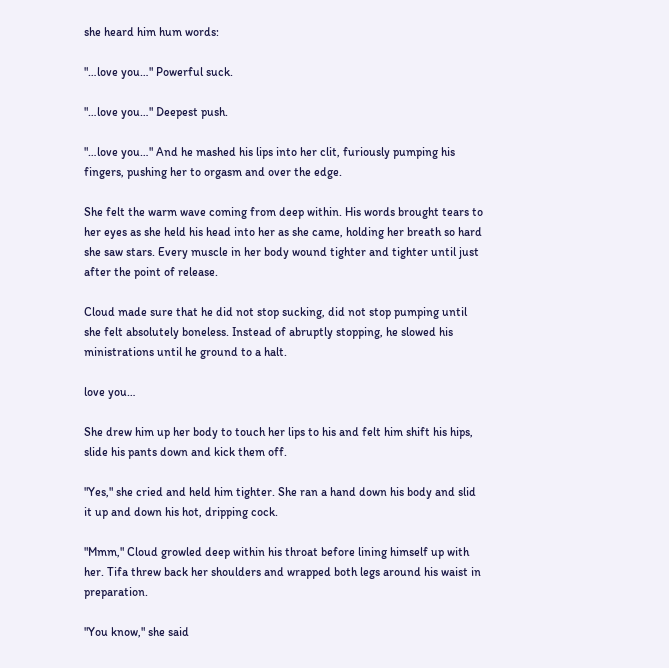she heard him hum words:

"…love you…" Powerful suck.

"…love you…" Deepest push.

"…love you…" And he mashed his lips into her clit, furiously pumping his fingers, pushing her to orgasm and over the edge.

She felt the warm wave coming from deep within. His words brought tears to her eyes as she held his head into her as she came, holding her breath so hard she saw stars. Every muscle in her body wound tighter and tighter until just after the point of release.

Cloud made sure that he did not stop sucking, did not stop pumping until she felt absolutely boneless. Instead of abruptly stopping, he slowed his ministrations until he ground to a halt.

love you…

She drew him up her body to touch her lips to his and felt him shift his hips, slide his pants down and kick them off.

"Yes," she cried and held him tighter. She ran a hand down his body and slid it up and down his hot, dripping cock.

"Mmm," Cloud growled deep within his throat before lining himself up with her. Tifa threw back her shoulders and wrapped both legs around his waist in preparation.

"You know," she said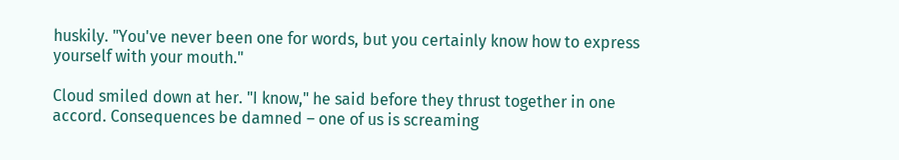huskily. "You've never been one for words, but you certainly know how to express yourself with your mouth."

Cloud smiled down at her. "I know," he said before they thrust together in one accord. Consequences be damned – one of us is screaming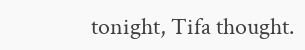tonight, Tifa thought.